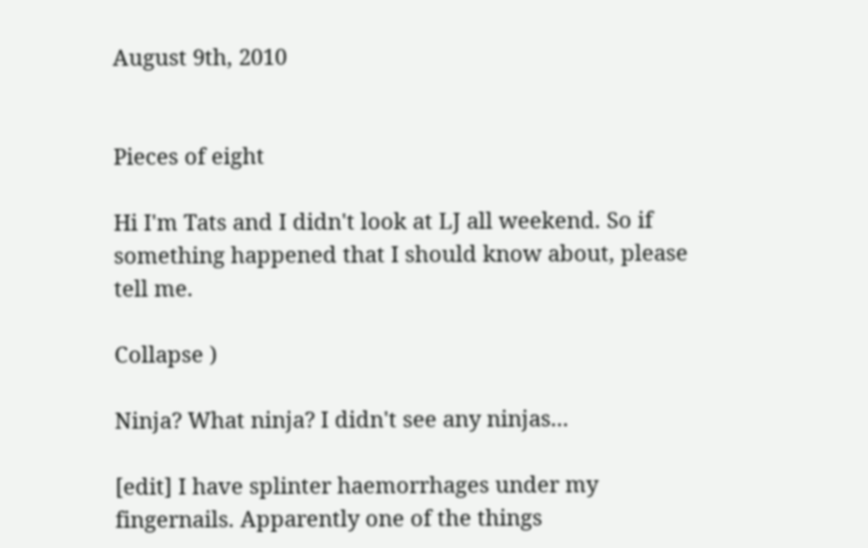August 9th, 2010


Pieces of eight

Hi I'm Tats and I didn't look at LJ all weekend. So if something happened that I should know about, please tell me.

Collapse )

Ninja? What ninja? I didn't see any ninjas...

[edit] I have splinter haemorrhages under my fingernails. Apparently one of the things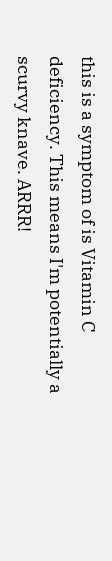this is a symptom of is Vitamin C deficiency. This means I'm potentially a scurvy knave. ARRR!